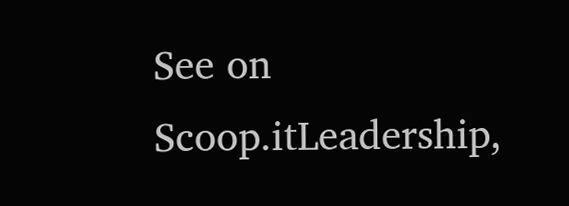See on Scoop.itLeadership,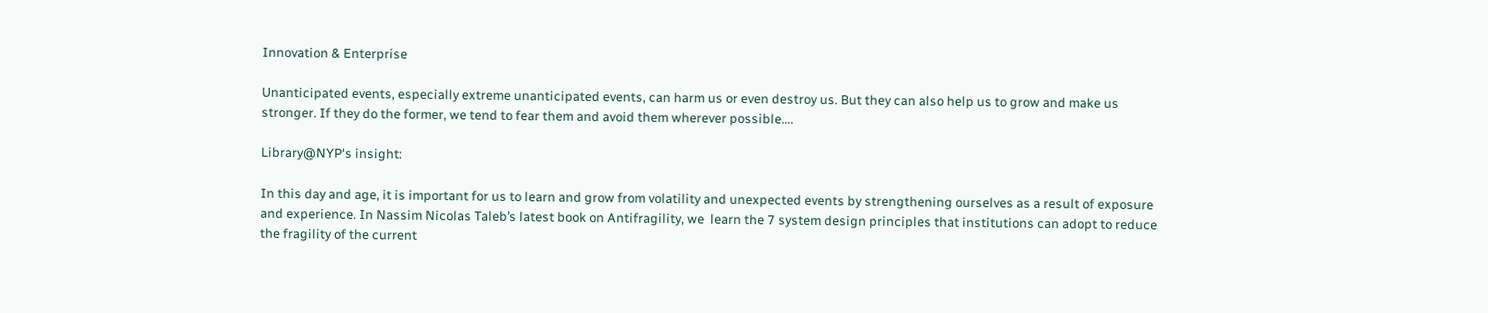Innovation & Enterprise

Unanticipated events, especially extreme unanticipated events, can harm us or even destroy us. But they can also help us to grow and make us stronger. If they do the former, we tend to fear them and avoid them wherever possible….

Library@NYP‘s insight:

In this day and age, it is important for us to learn and grow from volatility and unexpected events by strengthening ourselves as a result of exposure and experience. In Nassim Nicolas Taleb’s latest book on Antifragility, we  learn the 7 system design principles that institutions can adopt to reduce the fragility of the current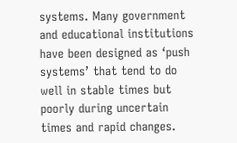systems. Many government and educational institutions have been designed as ‘push systems’ that tend to do well in stable times but poorly during uncertain times and rapid changes.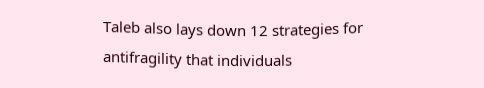Taleb also lays down 12 strategies for antifragility that individuals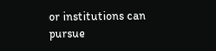or institutions can pursue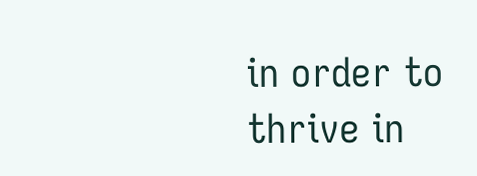in order to thrive in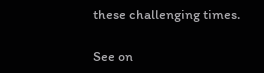these challenging times.

See on